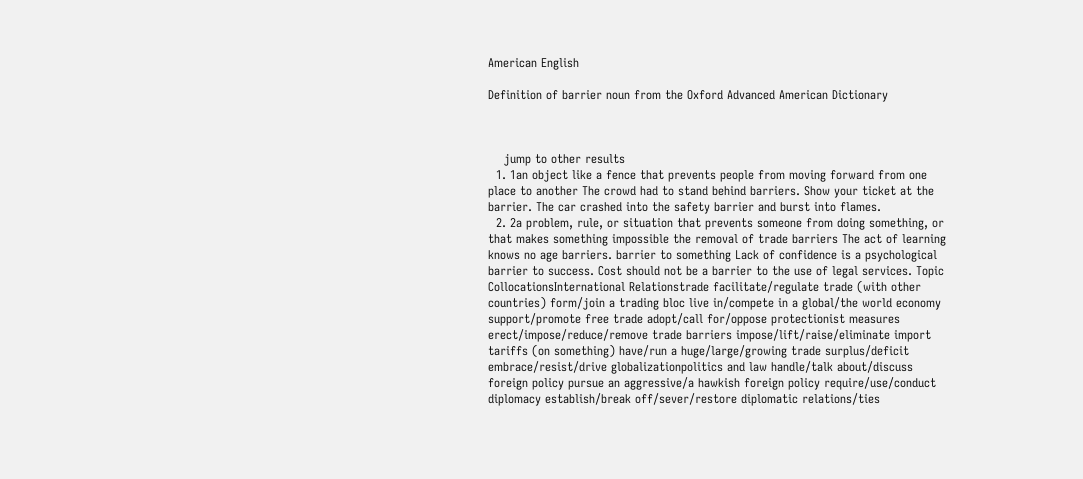American English

Definition of barrier noun from the Oxford Advanced American Dictionary



    jump to other results
  1. 1an object like a fence that prevents people from moving forward from one place to another The crowd had to stand behind barriers. Show your ticket at the barrier. The car crashed into the safety barrier and burst into flames.
  2. 2a problem, rule, or situation that prevents someone from doing something, or that makes something impossible the removal of trade barriers The act of learning knows no age barriers. barrier to something Lack of confidence is a psychological barrier to success. Cost should not be a barrier to the use of legal services. Topic CollocationsInternational Relationstrade facilitate/regulate trade (with other countries) form/join a trading bloc live in/compete in a global/the world economy support/promote free trade adopt/call for/oppose protectionist measures erect/impose/reduce/remove trade barriers impose/lift/raise/eliminate import tariffs (on something) have/run a huge/large/growing trade surplus/deficit embrace/resist/drive globalizationpolitics and law handle/talk about/discuss foreign policy pursue an aggressive/a hawkish foreign policy require/use/conduct diplomacy establish/break off/sever/restore diplomatic relations/ties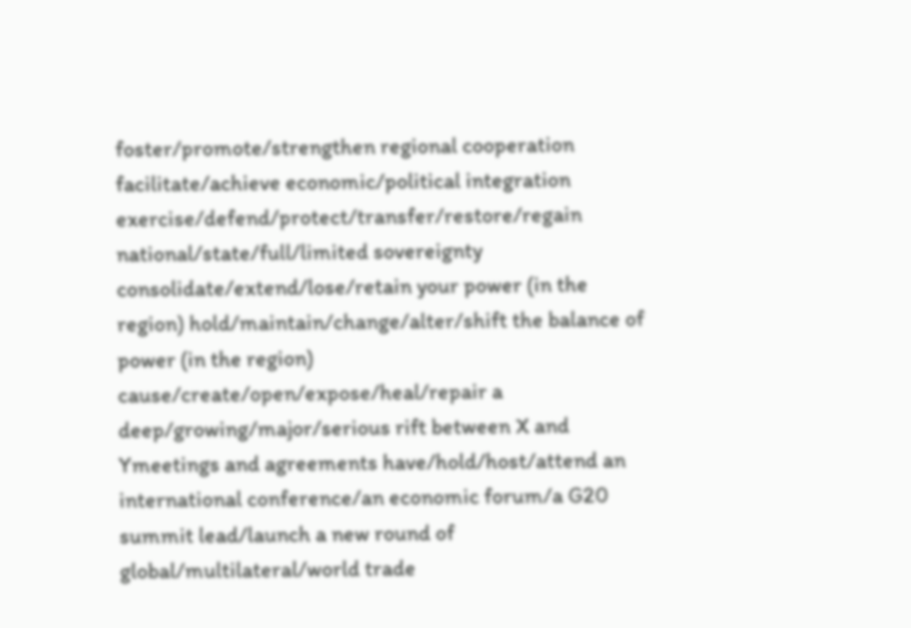foster/promote/strengthen regional cooperation facilitate/achieve economic/political integration exercise/defend/protect/transfer/restore/regain national/state/full/limited sovereignty consolidate/extend/lose/retain your power (in the region) hold/maintain/change/alter/shift the balance of power (in the region) cause/create/open/expose/heal/repair a deep/growing/major/serious rift between X and Ymeetings and agreements have/hold/host/attend an international conference/an economic forum/a G20 summit lead/launch a new round of global/multilateral/world trade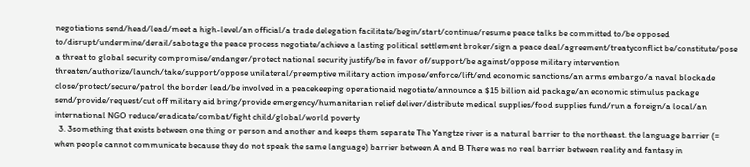negotiations send/head/lead/meet a high-level/an official/a trade delegation facilitate/begin/start/continue/resume peace talks be committed to/be opposed to/disrupt/undermine/derail/sabotage the peace process negotiate/achieve a lasting political settlement broker/sign a peace deal/agreement/treatyconflict be/constitute/pose a threat to global security compromise/endanger/protect national security justify/be in favor of/support/be against/oppose military intervention threaten/authorize/launch/take/support/oppose unilateral/preemptive military action impose/enforce/lift/end economic sanctions/an arms embargo/a naval blockade close/protect/secure/patrol the border lead/be involved in a peacekeeping operationaid negotiate/announce a $15 billion aid package/an economic stimulus package send/provide/request/cut off military aid bring/provide emergency/humanitarian relief deliver/distribute medical supplies/food supplies fund/run a foreign/a local/an international NGO reduce/eradicate/combat/fight child/global/world poverty
  3. 3something that exists between one thing or person and another and keeps them separate The Yangtze river is a natural barrier to the northeast. the language barrier (= when people cannot communicate because they do not speak the same language) barrier between A and B There was no real barrier between reality and fantasy in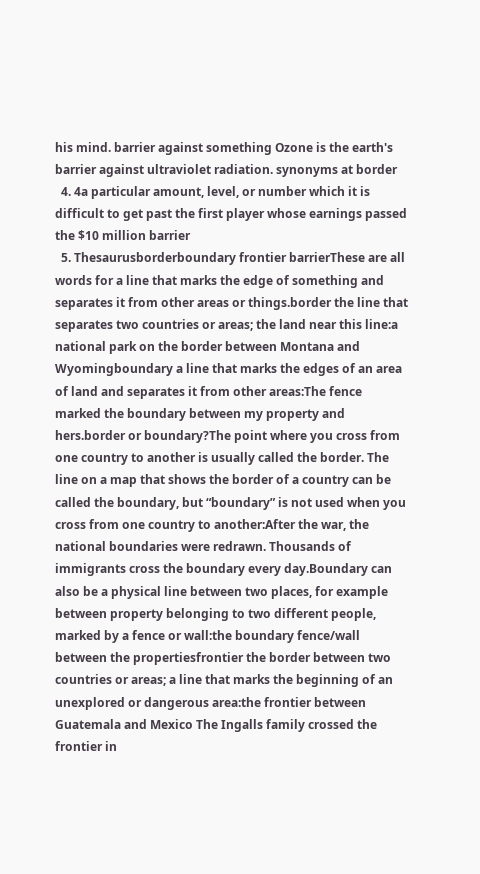his mind. barrier against something Ozone is the earth's barrier against ultraviolet radiation. synonyms at border
  4. 4a particular amount, level, or number which it is difficult to get past the first player whose earnings passed the $10 million barrier
  5. Thesaurusborderboundary frontier barrierThese are all words for a line that marks the edge of something and separates it from other areas or things.border the line that separates two countries or areas; the land near this line:a national park on the border between Montana and Wyomingboundary a line that marks the edges of an area of land and separates it from other areas:The fence marked the boundary between my property and hers.border or boundary?The point where you cross from one country to another is usually called the border. The line on a map that shows the border of a country can be called the boundary, but “boundary” is not used when you cross from one country to another:After the war, the national boundaries were redrawn. Thousands of immigrants cross the boundary every day.Boundary can also be a physical line between two places, for example between property belonging to two different people, marked by a fence or wall:the boundary fence/wall between the propertiesfrontier the border between two countries or areas; a line that marks the beginning of an unexplored or dangerous area:the frontier between Guatemala and Mexico The Ingalls family crossed the frontier in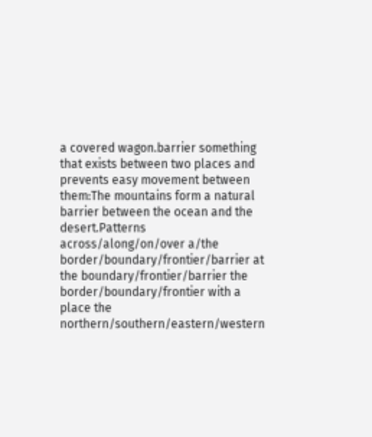a covered wagon.barrier something that exists between two places and prevents easy movement between them:The mountains form a natural barrier between the ocean and the desert.Patterns across/along/on/over a/the border/boundary/frontier/barrier at the boundary/frontier/barrier the border/boundary/frontier with a place the northern/southern/eastern/western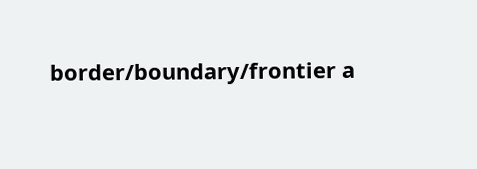border/boundary/frontier a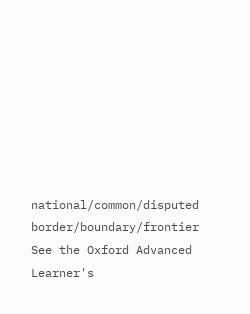national/common/disputed border/boundary/frontier
See the Oxford Advanced Learner's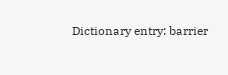Dictionary entry: barrier